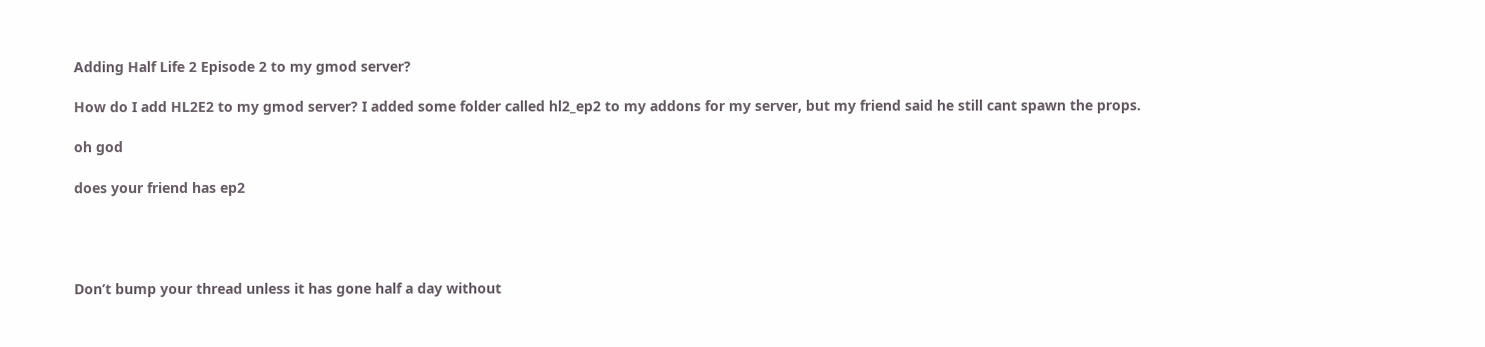Adding Half Life 2 Episode 2 to my gmod server?

How do I add HL2E2 to my gmod server? I added some folder called hl2_ep2 to my addons for my server, but my friend said he still cant spawn the props.

oh god

does your friend has ep2




Don’t bump your thread unless it has gone half a day without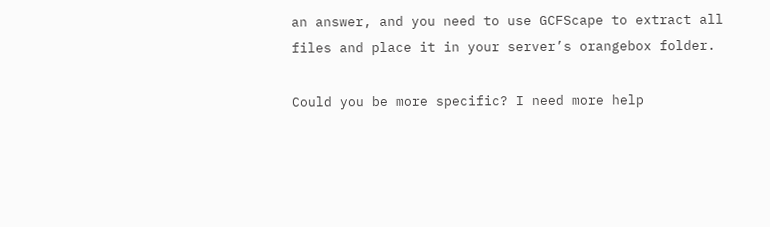an answer, and you need to use GCFScape to extract all files and place it in your server’s orangebox folder.

Could you be more specific? I need more help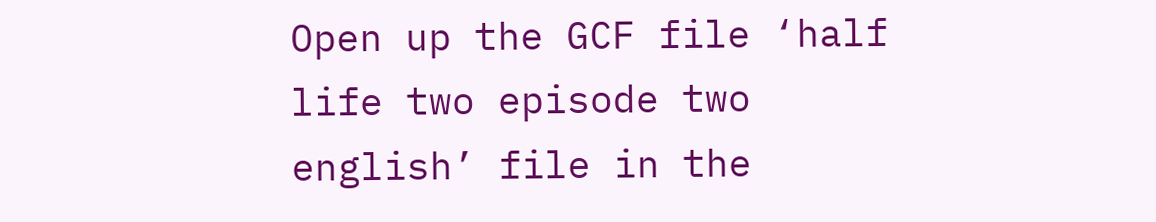Open up the GCF file ‘half life two episode two english’ file in the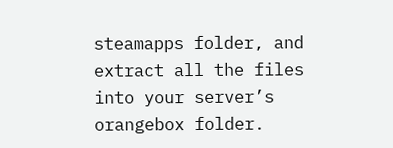steamapps folder, and extract all the files into your server’s orangebox folder.